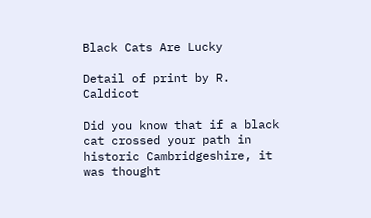Black Cats Are Lucky

Detail of print by R. Caldicot

Did you know that if a black cat crossed your path in historic Cambridgeshire, it was thought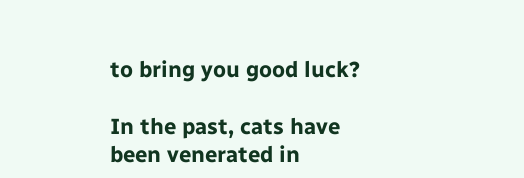to bring you good luck?

In the past, cats have been venerated in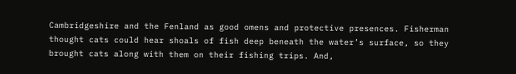Cambridgeshire and the Fenland as good omens and protective presences. Fisherman thought cats could hear shoals of fish deep beneath the water’s surface, so they brought cats along with them on their fishing trips. And,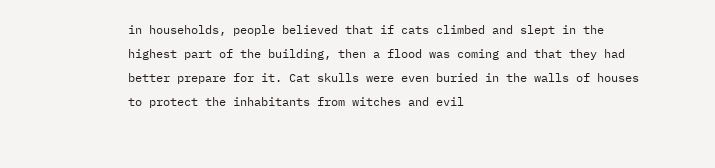in households, people believed that if cats climbed and slept in the highest part of the building, then a flood was coming and that they had better prepare for it. Cat skulls were even buried in the walls of houses to protect the inhabitants from witches and evil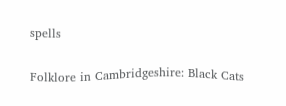spells

Folklore in Cambridgeshire: Black Cats